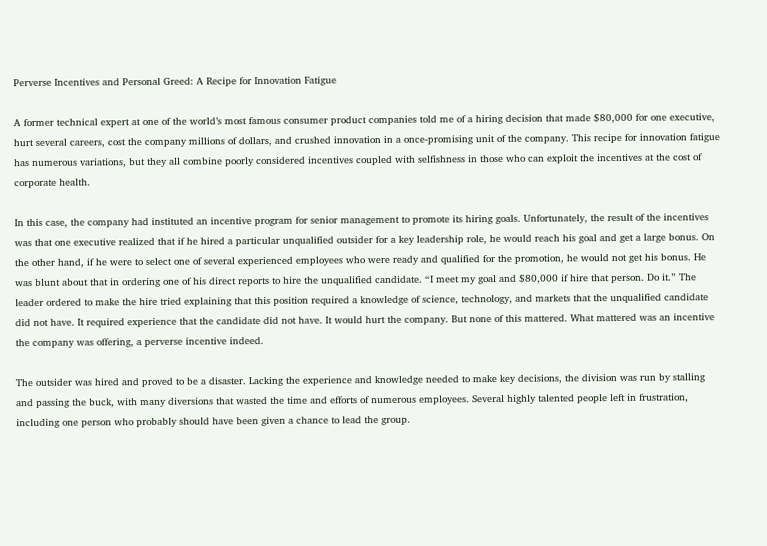Perverse Incentives and Personal Greed: A Recipe for Innovation Fatigue

A former technical expert at one of the world’s most famous consumer product companies told me of a hiring decision that made $80,000 for one executive, hurt several careers, cost the company millions of dollars, and crushed innovation in a once-promising unit of the company. This recipe for innovation fatigue has numerous variations, but they all combine poorly considered incentives coupled with selfishness in those who can exploit the incentives at the cost of corporate health.

In this case, the company had instituted an incentive program for senior management to promote its hiring goals. Unfortunately, the result of the incentives was that one executive realized that if he hired a particular unqualified outsider for a key leadership role, he would reach his goal and get a large bonus. On the other hand, if he were to select one of several experienced employees who were ready and qualified for the promotion, he would not get his bonus. He was blunt about that in ordering one of his direct reports to hire the unqualified candidate. “I meet my goal and $80,000 if hire that person. Do it.” The leader ordered to make the hire tried explaining that this position required a knowledge of science, technology, and markets that the unqualified candidate did not have. It required experience that the candidate did not have. It would hurt the company. But none of this mattered. What mattered was an incentive the company was offering, a perverse incentive indeed.

The outsider was hired and proved to be a disaster. Lacking the experience and knowledge needed to make key decisions, the division was run by stalling and passing the buck, with many diversions that wasted the time and efforts of numerous employees. Several highly talented people left in frustration, including one person who probably should have been given a chance to lead the group.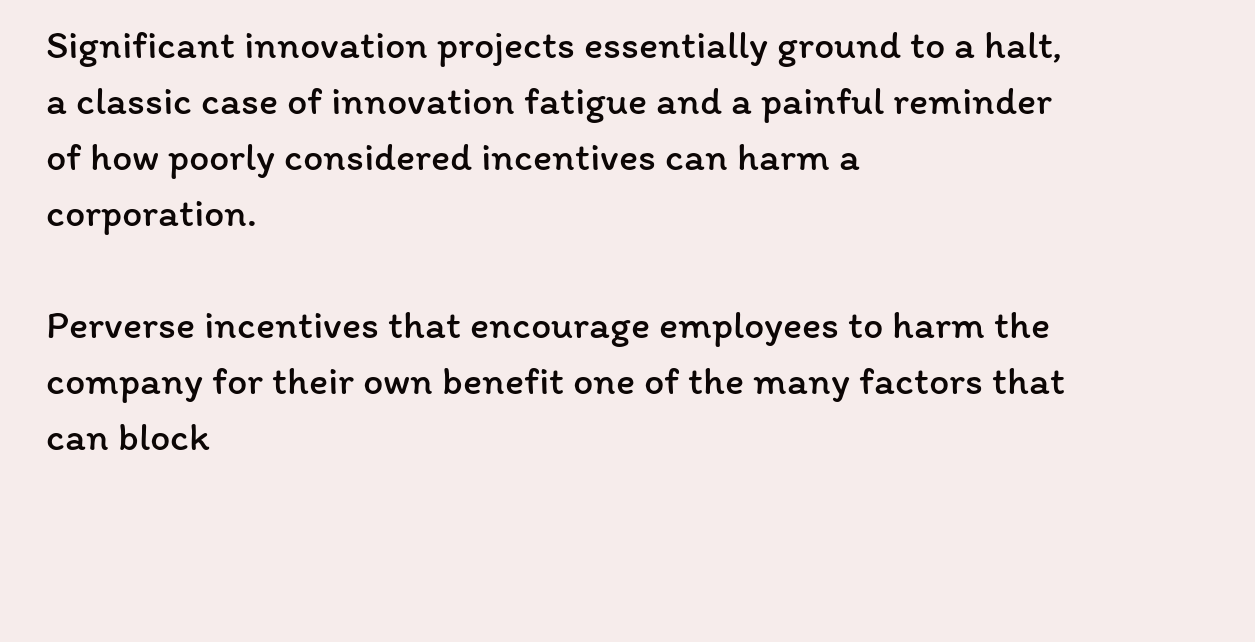Significant innovation projects essentially ground to a halt, a classic case of innovation fatigue and a painful reminder of how poorly considered incentives can harm a corporation.

Perverse incentives that encourage employees to harm the company for their own benefit one of the many factors that can block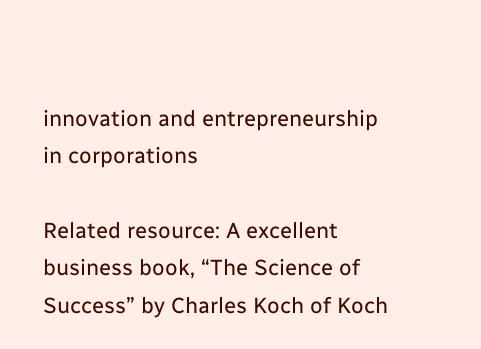innovation and entrepreneurship in corporations

Related resource: A excellent business book, “The Science of Success” by Charles Koch of Koch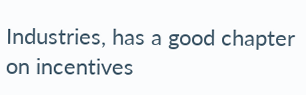Industries, has a good chapter on incentives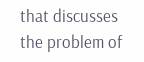that discusses the problem of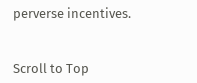perverse incentives.


Scroll to Top